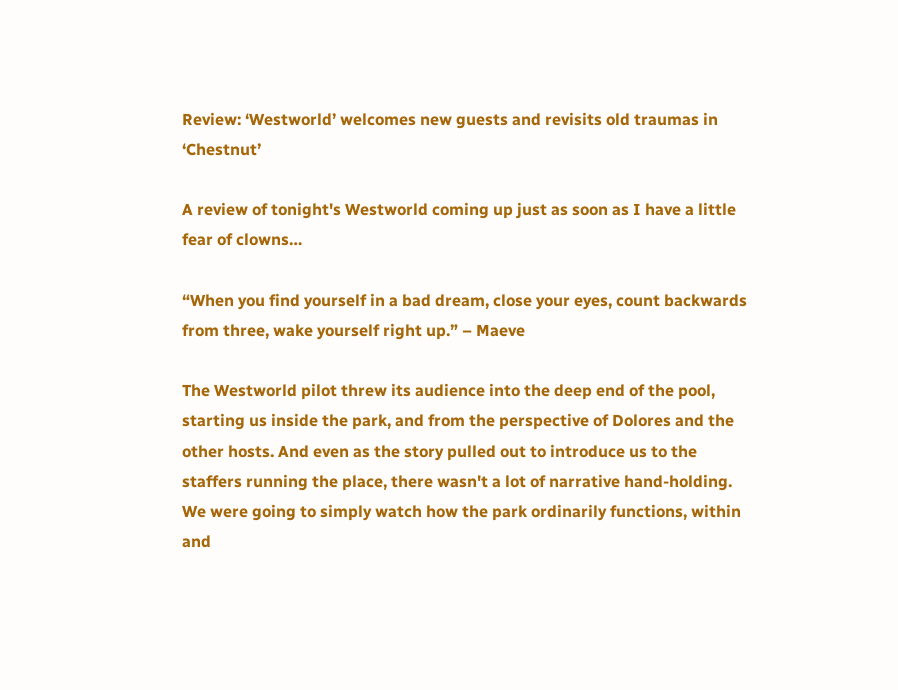Review: ‘Westworld’ welcomes new guests and revisits old traumas in ‘Chestnut’

A review of tonight's Westworld coming up just as soon as I have a little fear of clowns…

“When you find yourself in a bad dream, close your eyes, count backwards from three, wake yourself right up.” – Maeve

The Westworld pilot threw its audience into the deep end of the pool, starting us inside the park, and from the perspective of Dolores and the other hosts. And even as the story pulled out to introduce us to the staffers running the place, there wasn't a lot of narrative hand-holding. We were going to simply watch how the park ordinarily functions, within and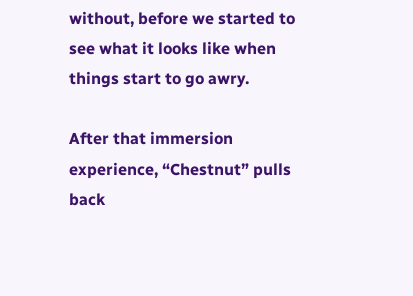without, before we started to see what it looks like when things start to go awry.

After that immersion experience, “Chestnut” pulls back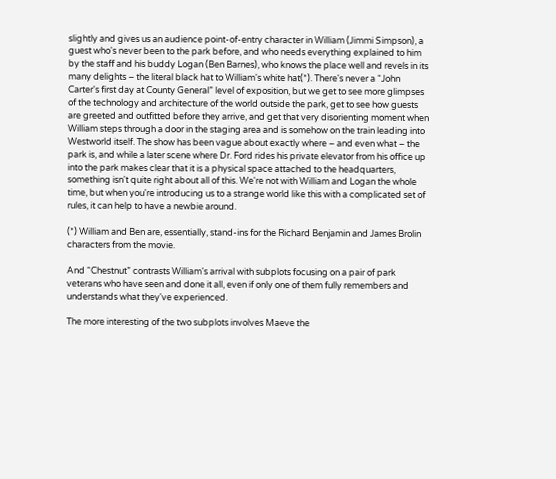slightly and gives us an audience point-of-entry character in William (Jimmi Simpson), a guest who's never been to the park before, and who needs everything explained to him by the staff and his buddy Logan (Ben Barnes), who knows the place well and revels in its many delights – the literal black hat to William's white hat(*). There's never a “John Carter's first day at County General” level of exposition, but we get to see more glimpses of the technology and architecture of the world outside the park, get to see how guests are greeted and outfitted before they arrive, and get that very disorienting moment when William steps through a door in the staging area and is somehow on the train leading into Westworld itself. The show has been vague about exactly where – and even what – the park is, and while a later scene where Dr. Ford rides his private elevator from his office up into the park makes clear that it is a physical space attached to the headquarters, something isn't quite right about all of this. We're not with William and Logan the whole time, but when you're introducing us to a strange world like this with a complicated set of rules, it can help to have a newbie around.

(*) William and Ben are, essentially, stand-ins for the Richard Benjamin and James Brolin characters from the movie.

And “Chestnut” contrasts William's arrival with subplots focusing on a pair of park veterans who have seen and done it all, even if only one of them fully remembers and understands what they've experienced.

The more interesting of the two subplots involves Maeve the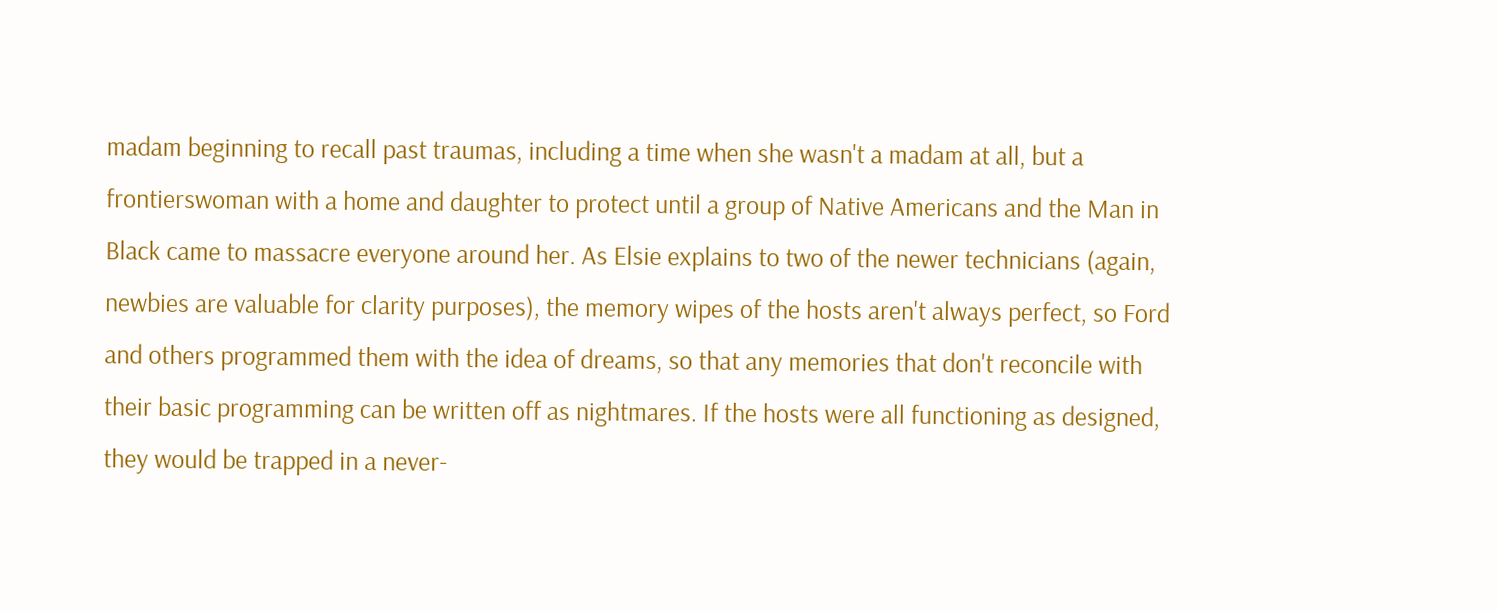madam beginning to recall past traumas, including a time when she wasn't a madam at all, but a frontierswoman with a home and daughter to protect until a group of Native Americans and the Man in Black came to massacre everyone around her. As Elsie explains to two of the newer technicians (again, newbies are valuable for clarity purposes), the memory wipes of the hosts aren't always perfect, so Ford and others programmed them with the idea of dreams, so that any memories that don't reconcile with their basic programming can be written off as nightmares. If the hosts were all functioning as designed, they would be trapped in a never-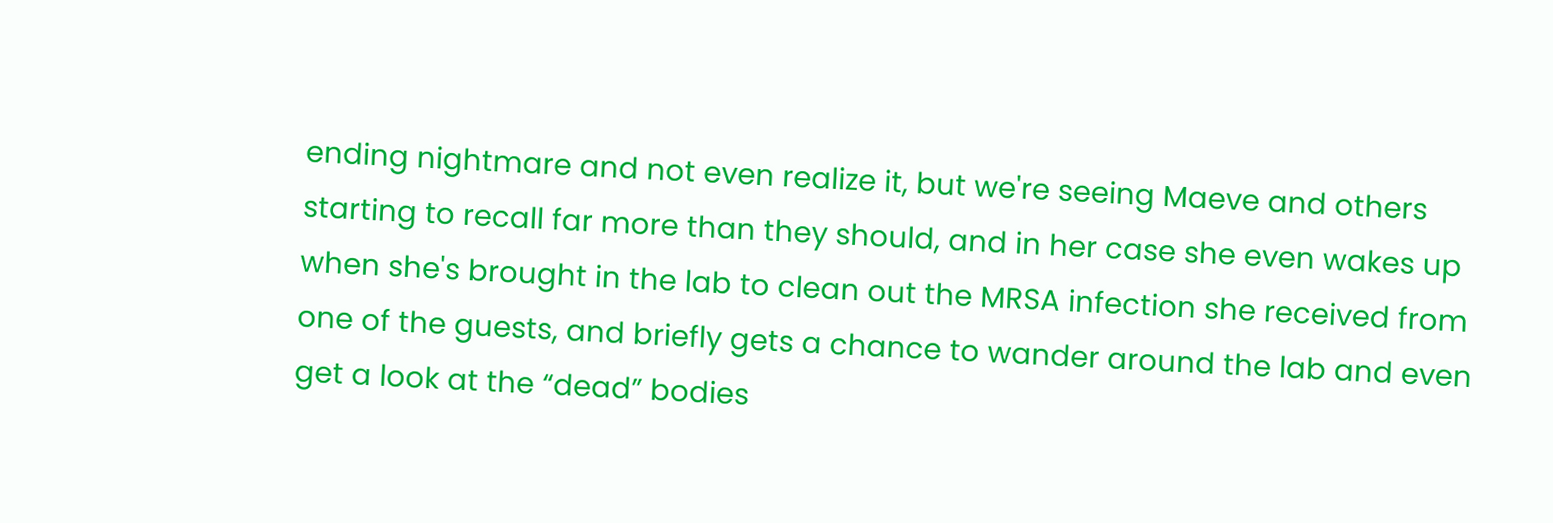ending nightmare and not even realize it, but we're seeing Maeve and others starting to recall far more than they should, and in her case she even wakes up when she's brought in the lab to clean out the MRSA infection she received from one of the guests, and briefly gets a chance to wander around the lab and even get a look at the “dead” bodies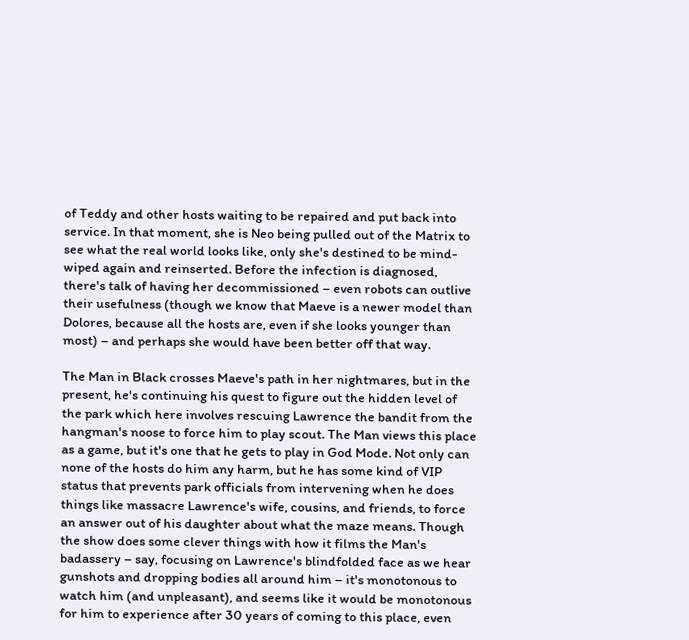of Teddy and other hosts waiting to be repaired and put back into service. In that moment, she is Neo being pulled out of the Matrix to see what the real world looks like, only she's destined to be mind-wiped again and reinserted. Before the infection is diagnosed, there's talk of having her decommissioned – even robots can outlive their usefulness (though we know that Maeve is a newer model than Dolores, because all the hosts are, even if she looks younger than most) – and perhaps she would have been better off that way.

The Man in Black crosses Maeve's path in her nightmares, but in the present, he's continuing his quest to figure out the hidden level of the park which here involves rescuing Lawrence the bandit from the hangman's noose to force him to play scout. The Man views this place as a game, but it's one that he gets to play in God Mode. Not only can none of the hosts do him any harm, but he has some kind of VIP status that prevents park officials from intervening when he does things like massacre Lawrence's wife, cousins, and friends, to force an answer out of his daughter about what the maze means. Though the show does some clever things with how it films the Man's badassery – say, focusing on Lawrence's blindfolded face as we hear gunshots and dropping bodies all around him – it's monotonous to watch him (and unpleasant), and seems like it would be monotonous for him to experience after 30 years of coming to this place, even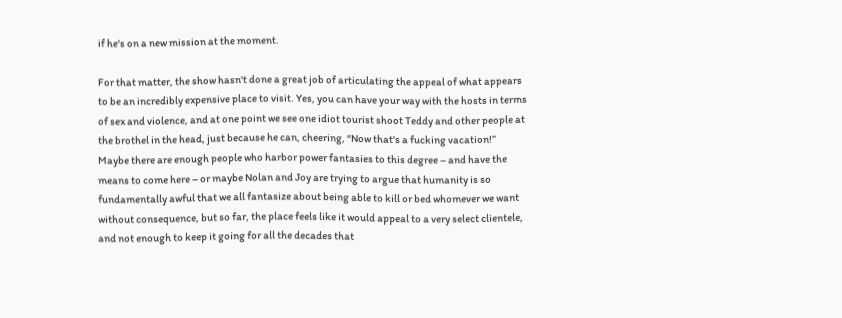if he's on a new mission at the moment.

For that matter, the show hasn't done a great job of articulating the appeal of what appears to be an incredibly expensive place to visit. Yes, you can have your way with the hosts in terms of sex and violence, and at one point we see one idiot tourist shoot Teddy and other people at the brothel in the head, just because he can, cheering, “Now that's a fucking vacation!” Maybe there are enough people who harbor power fantasies to this degree – and have the means to come here – or maybe Nolan and Joy are trying to argue that humanity is so fundamentally awful that we all fantasize about being able to kill or bed whomever we want without consequence, but so far, the place feels like it would appeal to a very select clientele, and not enough to keep it going for all the decades that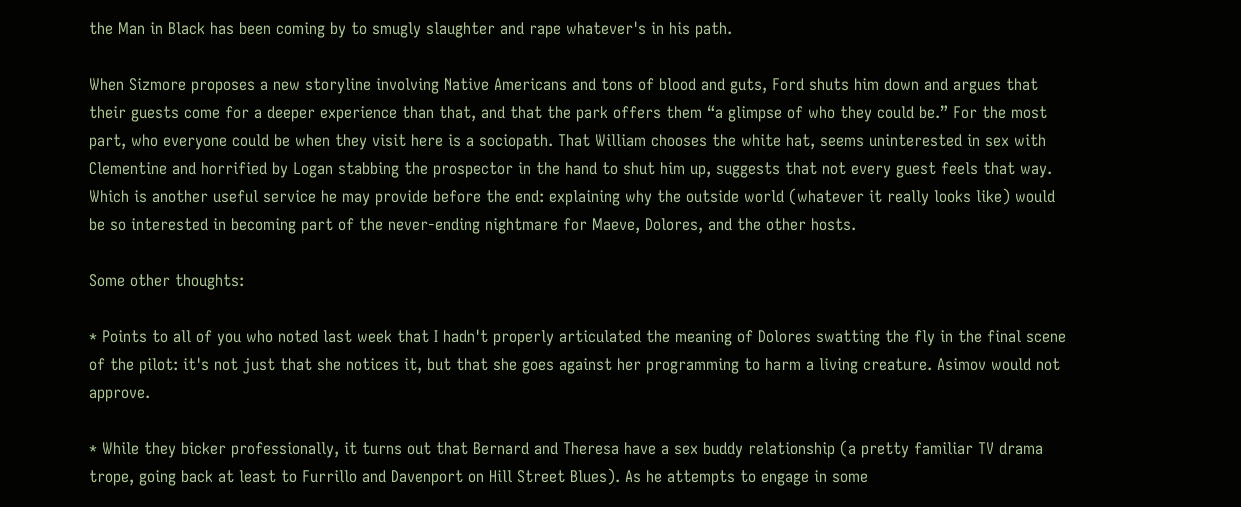the Man in Black has been coming by to smugly slaughter and rape whatever's in his path.

When Sizmore proposes a new storyline involving Native Americans and tons of blood and guts, Ford shuts him down and argues that their guests come for a deeper experience than that, and that the park offers them “a glimpse of who they could be.” For the most part, who everyone could be when they visit here is a sociopath. That William chooses the white hat, seems uninterested in sex with Clementine and horrified by Logan stabbing the prospector in the hand to shut him up, suggests that not every guest feels that way. Which is another useful service he may provide before the end: explaining why the outside world (whatever it really looks like) would be so interested in becoming part of the never-ending nightmare for Maeve, Dolores, and the other hosts.

Some other thoughts:

* Points to all of you who noted last week that I hadn't properly articulated the meaning of Dolores swatting the fly in the final scene of the pilot: it's not just that she notices it, but that she goes against her programming to harm a living creature. Asimov would not approve.

* While they bicker professionally, it turns out that Bernard and Theresa have a sex buddy relationship (a pretty familiar TV drama trope, going back at least to Furrillo and Davenport on Hill Street Blues). As he attempts to engage in some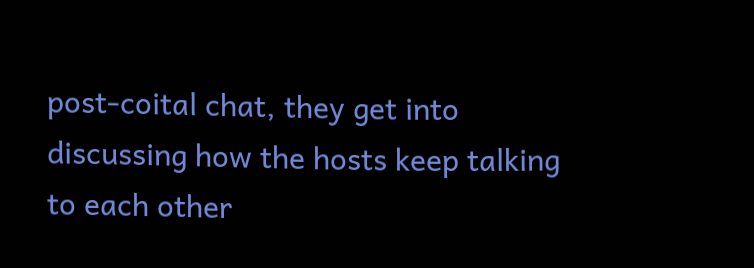post-coital chat, they get into discussing how the hosts keep talking to each other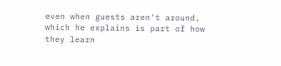even when guests aren't around, which he explains is part of how they learn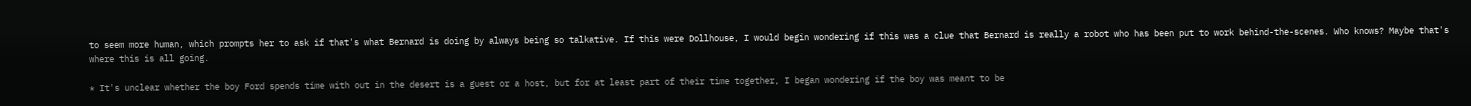to seem more human, which prompts her to ask if that's what Bernard is doing by always being so talkative. If this were Dollhouse, I would begin wondering if this was a clue that Bernard is really a robot who has been put to work behind-the-scenes. Who knows? Maybe that's where this is all going.

* It's unclear whether the boy Ford spends time with out in the desert is a guest or a host, but for at least part of their time together, I began wondering if the boy was meant to be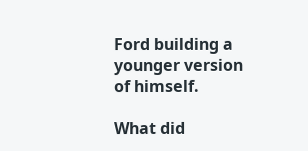Ford building a younger version of himself.

What did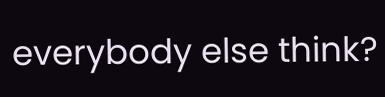everybody else think?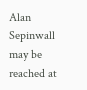Alan Sepinwall may be reached at